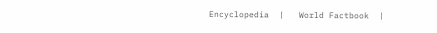Encyclopedia  |   World Factbook  |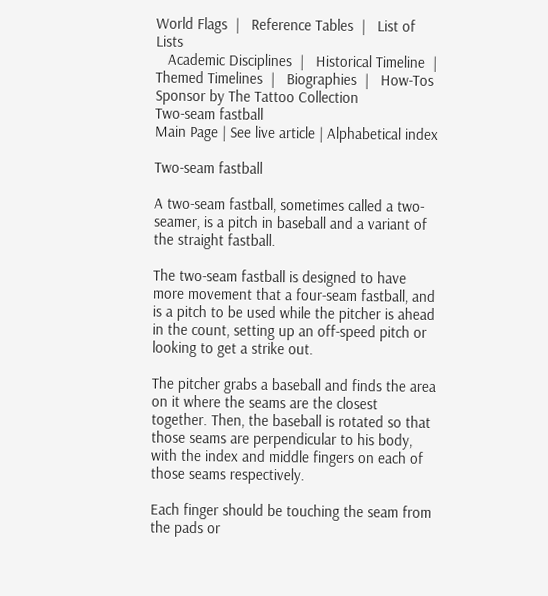World Flags  |   Reference Tables  |   List of Lists
   Academic Disciplines  |   Historical Timeline  |   Themed Timelines  |   Biographies  |   How-Tos
Sponsor by The Tattoo Collection
Two-seam fastball
Main Page | See live article | Alphabetical index

Two-seam fastball

A two-seam fastball, sometimes called a two-seamer, is a pitch in baseball and a variant of the straight fastball.

The two-seam fastball is designed to have more movement that a four-seam fastball, and is a pitch to be used while the pitcher is ahead in the count, setting up an off-speed pitch or looking to get a strike out.

The pitcher grabs a baseball and finds the area on it where the seams are the closest together. Then, the baseball is rotated so that those seams are perpendicular to his body, with the index and middle fingers on each of those seams respectively.

Each finger should be touching the seam from the pads or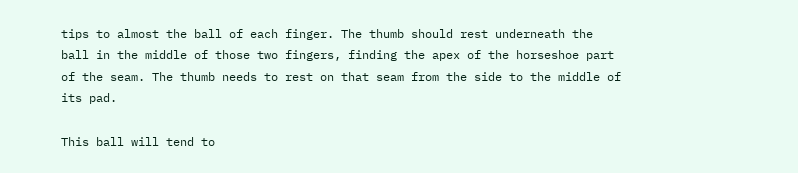tips to almost the ball of each finger. The thumb should rest underneath the ball in the middle of those two fingers, finding the apex of the horseshoe part of the seam. The thumb needs to rest on that seam from the side to the middle of its pad.

This ball will tend to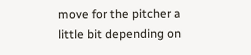move for the pitcher a little bit depending on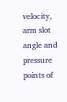velocity, arm slot angle and pressure points of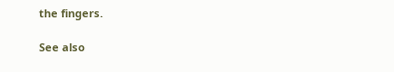the fingers.

See also